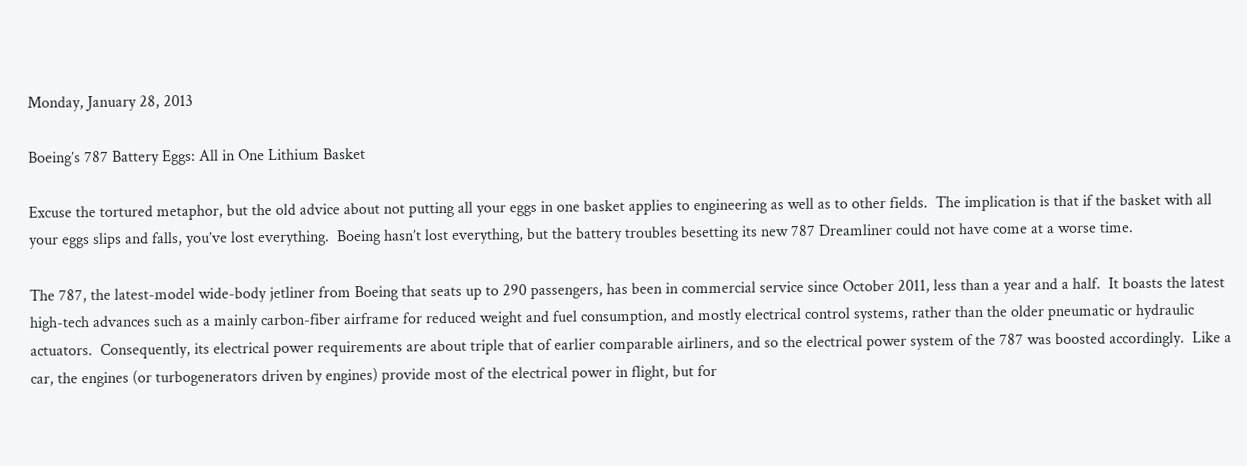Monday, January 28, 2013

Boeing’s 787 Battery Eggs: All in One Lithium Basket

Excuse the tortured metaphor, but the old advice about not putting all your eggs in one basket applies to engineering as well as to other fields.  The implication is that if the basket with all your eggs slips and falls, you’ve lost everything.  Boeing hasn’t lost everything, but the battery troubles besetting its new 787 Dreamliner could not have come at a worse time.

The 787, the latest-model wide-body jetliner from Boeing that seats up to 290 passengers, has been in commercial service since October 2011, less than a year and a half.  It boasts the latest high-tech advances such as a mainly carbon-fiber airframe for reduced weight and fuel consumption, and mostly electrical control systems, rather than the older pneumatic or hydraulic actuators.  Consequently, its electrical power requirements are about triple that of earlier comparable airliners, and so the electrical power system of the 787 was boosted accordingly.  Like a car, the engines (or turbogenerators driven by engines) provide most of the electrical power in flight, but for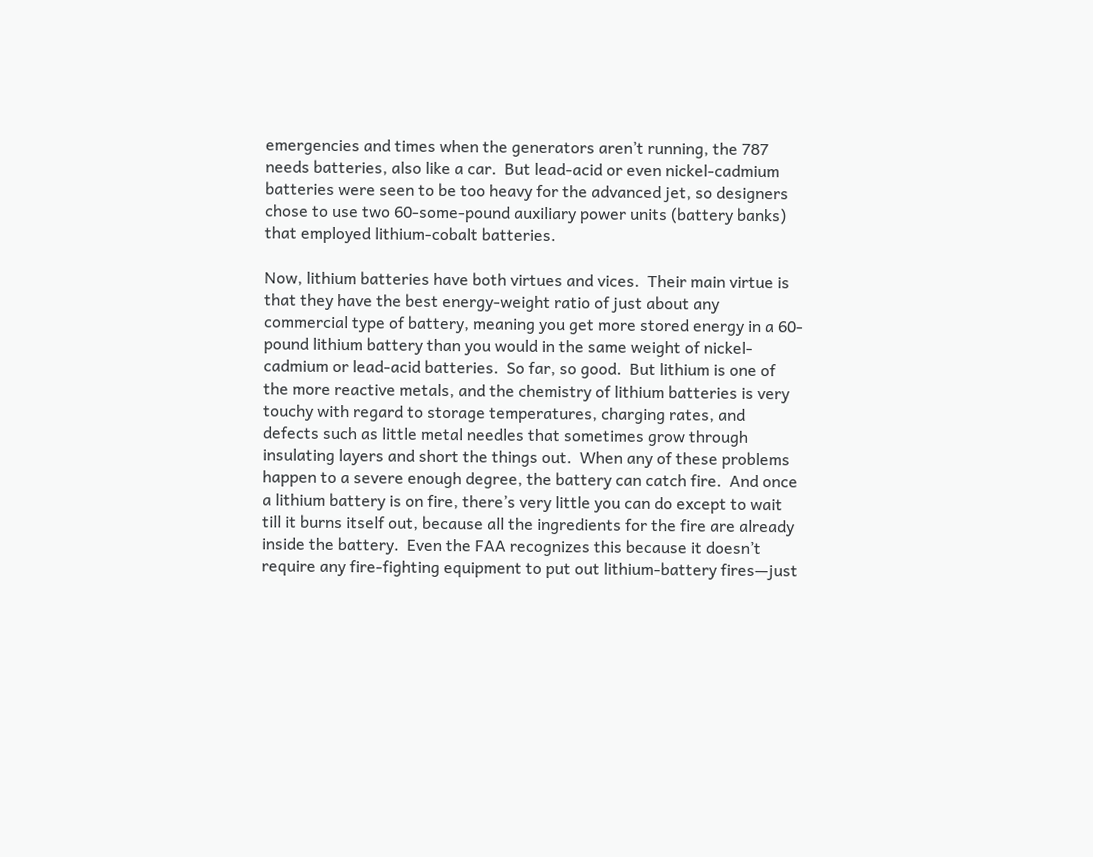emergencies and times when the generators aren’t running, the 787 needs batteries, also like a car.  But lead-acid or even nickel-cadmium batteries were seen to be too heavy for the advanced jet, so designers chose to use two 60-some-pound auxiliary power units (battery banks) that employed lithium-cobalt batteries.

Now, lithium batteries have both virtues and vices.  Their main virtue is that they have the best energy-weight ratio of just about any commercial type of battery, meaning you get more stored energy in a 60-pound lithium battery than you would in the same weight of nickel-cadmium or lead-acid batteries.  So far, so good.  But lithium is one of the more reactive metals, and the chemistry of lithium batteries is very touchy with regard to storage temperatures, charging rates, and defects such as little metal needles that sometimes grow through insulating layers and short the things out.  When any of these problems happen to a severe enough degree, the battery can catch fire.  And once a lithium battery is on fire, there’s very little you can do except to wait till it burns itself out, because all the ingredients for the fire are already inside the battery.  Even the FAA recognizes this because it doesn’t require any fire-fighting equipment to put out lithium-battery fires—just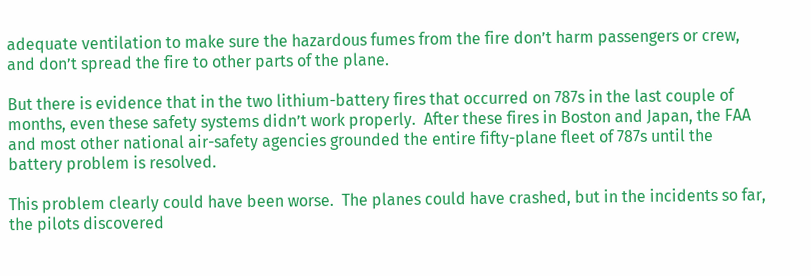adequate ventilation to make sure the hazardous fumes from the fire don’t harm passengers or crew, and don’t spread the fire to other parts of the plane.

But there is evidence that in the two lithium-battery fires that occurred on 787s in the last couple of months, even these safety systems didn’t work properly.  After these fires in Boston and Japan, the FAA and most other national air-safety agencies grounded the entire fifty-plane fleet of 787s until the battery problem is resolved.

This problem clearly could have been worse.  The planes could have crashed, but in the incidents so far, the pilots discovered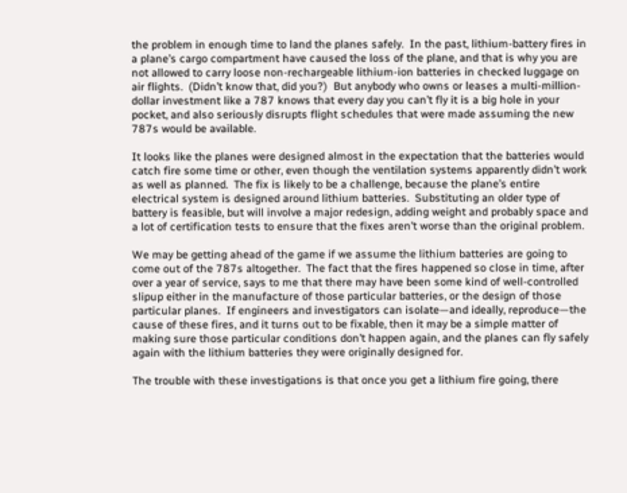the problem in enough time to land the planes safely.  In the past, lithium-battery fires in a plane’s cargo compartment have caused the loss of the plane, and that is why you are not allowed to carry loose non-rechargeable lithium-ion batteries in checked luggage on air flights.  (Didn’t know that, did you?)  But anybody who owns or leases a multi-million-dollar investment like a 787 knows that every day you can’t fly it is a big hole in your pocket, and also seriously disrupts flight schedules that were made assuming the new 787s would be available.

It looks like the planes were designed almost in the expectation that the batteries would catch fire some time or other, even though the ventilation systems apparently didn’t work as well as planned.  The fix is likely to be a challenge, because the plane’s entire electrical system is designed around lithium batteries.  Substituting an older type of battery is feasible, but will involve a major redesign, adding weight and probably space and a lot of certification tests to ensure that the fixes aren’t worse than the original problem.

We may be getting ahead of the game if we assume the lithium batteries are going to come out of the 787s altogether.  The fact that the fires happened so close in time, after over a year of service, says to me that there may have been some kind of well-controlled slipup either in the manufacture of those particular batteries, or the design of those particular planes.  If engineers and investigators can isolate—and ideally, reproduce—the cause of these fires, and it turns out to be fixable, then it may be a simple matter of making sure those particular conditions don’t happen again, and the planes can fly safely again with the lithium batteries they were originally designed for.

The trouble with these investigations is that once you get a lithium fire going, there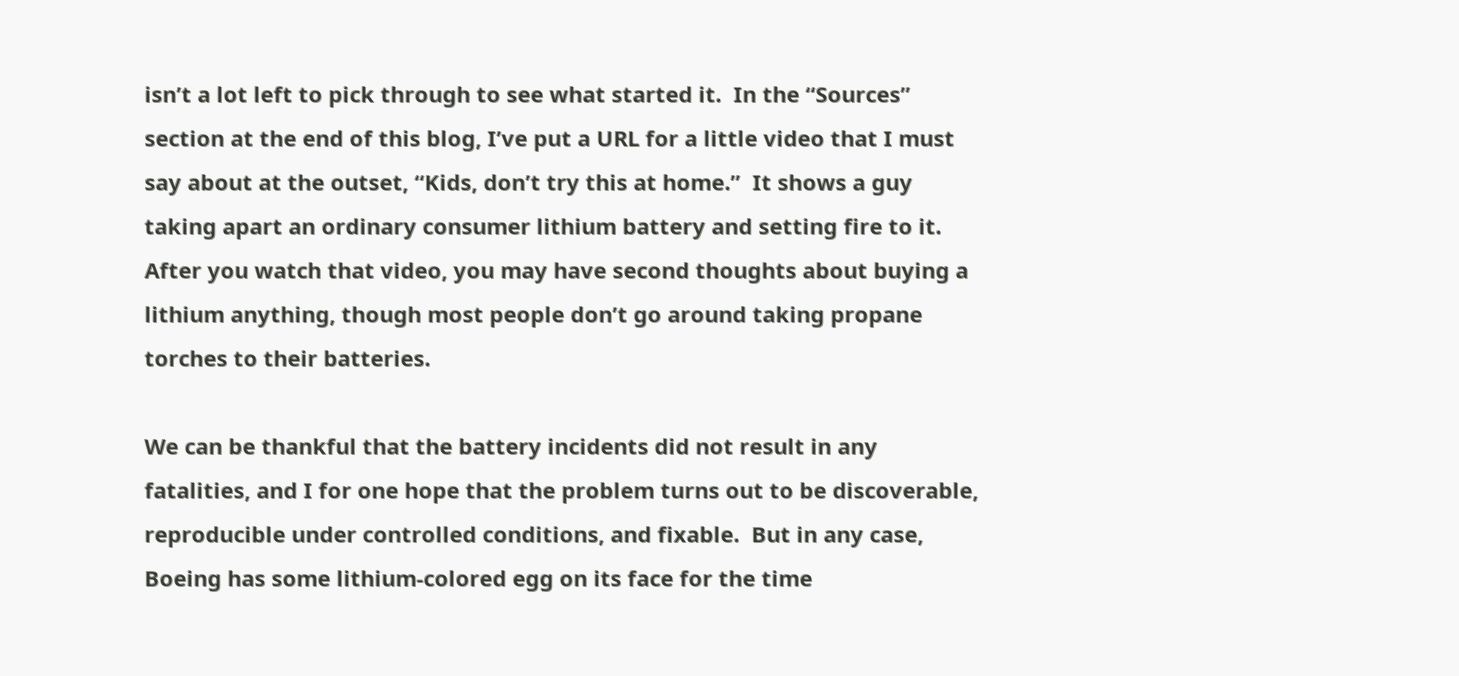isn’t a lot left to pick through to see what started it.  In the “Sources” section at the end of this blog, I’ve put a URL for a little video that I must say about at the outset, “Kids, don’t try this at home.”  It shows a guy taking apart an ordinary consumer lithium battery and setting fire to it.  After you watch that video, you may have second thoughts about buying a lithium anything, though most people don’t go around taking propane torches to their batteries.

We can be thankful that the battery incidents did not result in any fatalities, and I for one hope that the problem turns out to be discoverable, reproducible under controlled conditions, and fixable.  But in any case, Boeing has some lithium-colored egg on its face for the time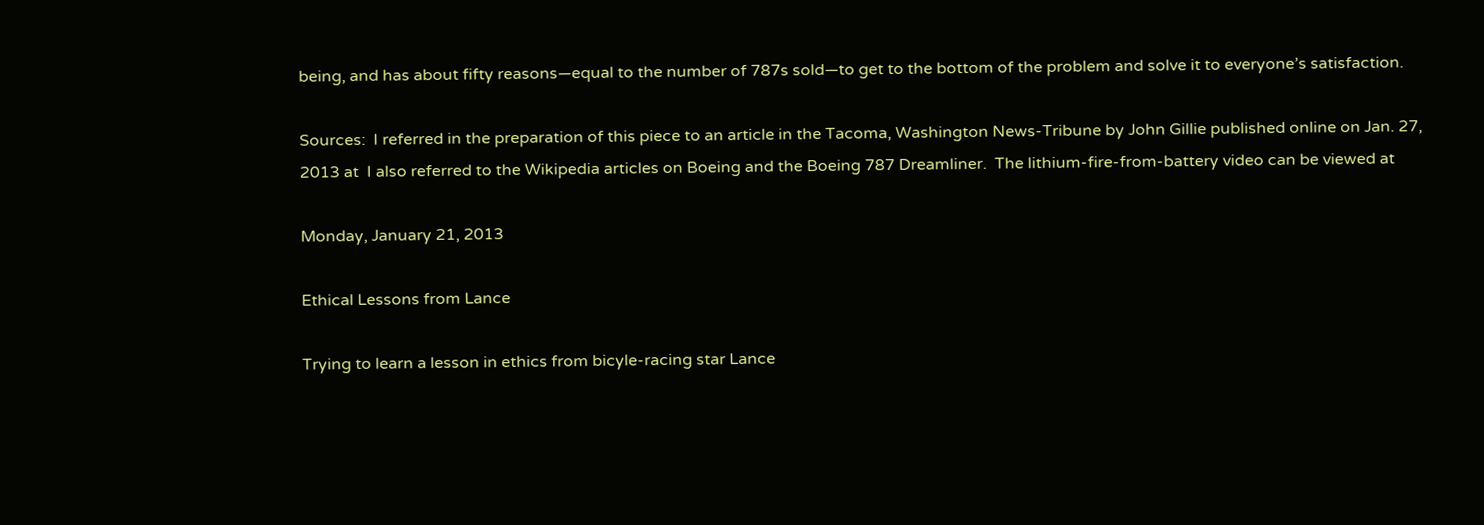being, and has about fifty reasons—equal to the number of 787s sold—to get to the bottom of the problem and solve it to everyone’s satisfaction.

Sources:  I referred in the preparation of this piece to an article in the Tacoma, Washington News-Tribune by John Gillie published online on Jan. 27, 2013 at  I also referred to the Wikipedia articles on Boeing and the Boeing 787 Dreamliner.  The lithium-fire-from-battery video can be viewed at

Monday, January 21, 2013

Ethical Lessons from Lance

Trying to learn a lesson in ethics from bicyle-racing star Lance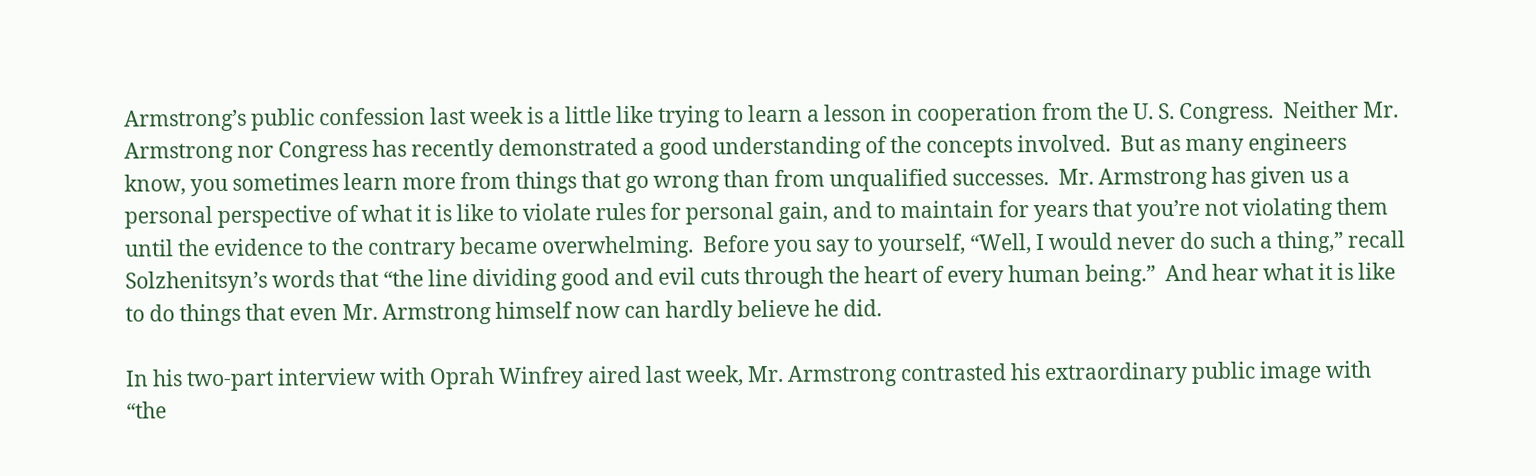Armstrong’s public confession last week is a little like trying to learn a lesson in cooperation from the U. S. Congress.  Neither Mr. Armstrong nor Congress has recently demonstrated a good understanding of the concepts involved.  But as many engineers know, you sometimes learn more from things that go wrong than from unqualified successes.  Mr. Armstrong has given us a personal perspective of what it is like to violate rules for personal gain, and to maintain for years that you’re not violating them until the evidence to the contrary became overwhelming.  Before you say to yourself, “Well, I would never do such a thing,” recall Solzhenitsyn’s words that “the line dividing good and evil cuts through the heart of every human being.”  And hear what it is like to do things that even Mr. Armstrong himself now can hardly believe he did.

In his two-part interview with Oprah Winfrey aired last week, Mr. Armstrong contrasted his extraordinary public image with “the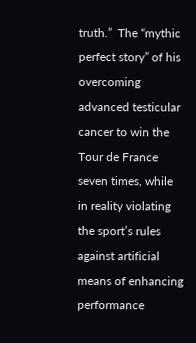truth.”  The “mythic perfect story” of his overcoming advanced testicular cancer to win the Tour de France seven times, while in reality violating the sport’s rules against artificial means of enhancing performance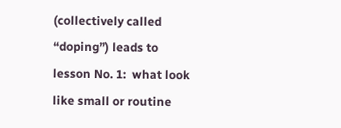(collectively called “doping”) leads to lesson No. 1:  what look like small or routine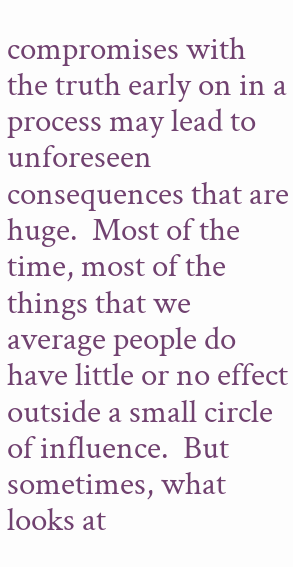compromises with the truth early on in a process may lead to unforeseen consequences that are huge.  Most of the time, most of the things that we average people do have little or no effect outside a small circle of influence.  But sometimes, what looks at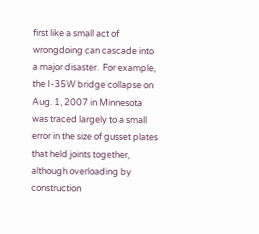first like a small act of wrongdoing can cascade into a major disaster.  For example, the I-35W bridge collapse on Aug. 1, 2007 in Minnesota was traced largely to a small error in the size of gusset plates that held joints together, although overloading by construction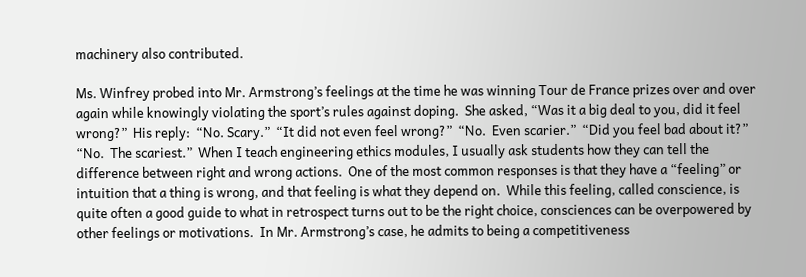machinery also contributed.

Ms. Winfrey probed into Mr. Armstrong’s feelings at the time he was winning Tour de France prizes over and over again while knowingly violating the sport’s rules against doping.  She asked, “Was it a big deal to you, did it feel wrong?”  His reply:  “No. Scary.”  “It did not even feel wrong?”  “No.  Even scarier.”  “Did you feel bad about it?”  “No.  The scariest.”  When I teach engineering ethics modules, I usually ask students how they can tell the difference between right and wrong actions.  One of the most common responses is that they have a “feeling” or intuition that a thing is wrong, and that feeling is what they depend on.  While this feeling, called conscience, is quite often a good guide to what in retrospect turns out to be the right choice, consciences can be overpowered by other feelings or motivations.  In Mr. Armstrong’s case, he admits to being a competitiveness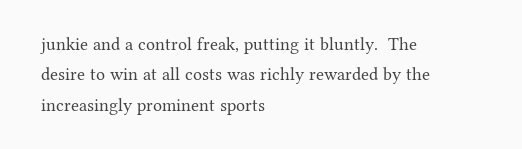junkie and a control freak, putting it bluntly.  The desire to win at all costs was richly rewarded by the increasingly prominent sports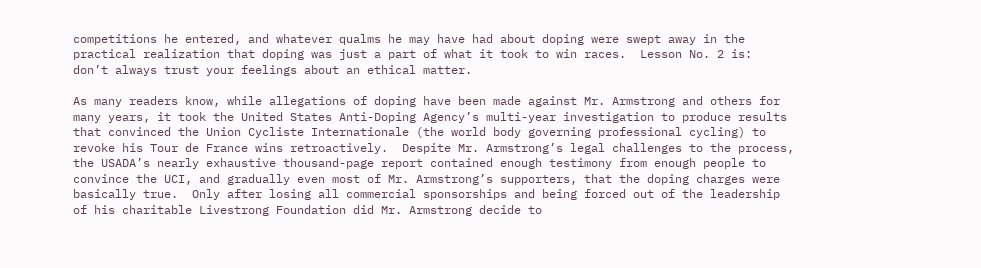competitions he entered, and whatever qualms he may have had about doping were swept away in the practical realization that doping was just a part of what it took to win races.  Lesson No. 2 is:  don’t always trust your feelings about an ethical matter.

As many readers know, while allegations of doping have been made against Mr. Armstrong and others for many years, it took the United States Anti-Doping Agency’s multi-year investigation to produce results that convinced the Union Cycliste Internationale (the world body governing professional cycling) to revoke his Tour de France wins retroactively.  Despite Mr. Armstrong’s legal challenges to the process, the USADA’s nearly exhaustive thousand-page report contained enough testimony from enough people to convince the UCI, and gradually even most of Mr. Armstrong’s supporters, that the doping charges were basically true.  Only after losing all commercial sponsorships and being forced out of the leadership of his charitable Livestrong Foundation did Mr. Armstrong decide to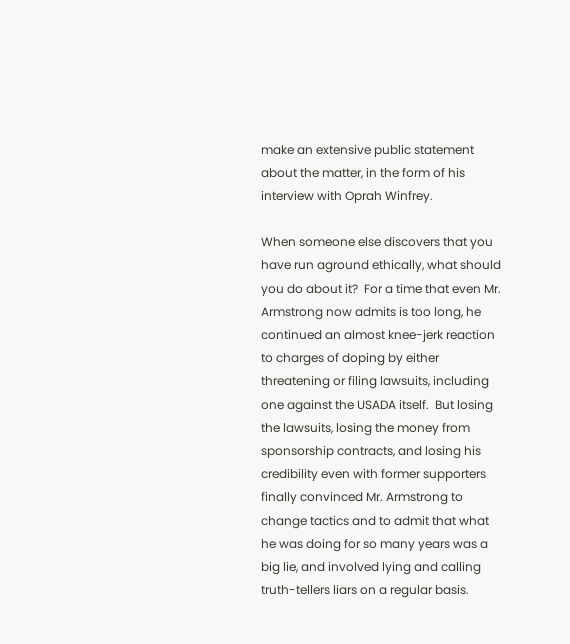make an extensive public statement about the matter, in the form of his interview with Oprah Winfrey.

When someone else discovers that you have run aground ethically, what should you do about it?  For a time that even Mr. Armstrong now admits is too long, he continued an almost knee-jerk reaction to charges of doping by either threatening or filing lawsuits, including one against the USADA itself.  But losing the lawsuits, losing the money from sponsorship contracts, and losing his credibility even with former supporters finally convinced Mr. Armstrong to change tactics and to admit that what he was doing for so many years was a big lie, and involved lying and calling truth-tellers liars on a regular basis.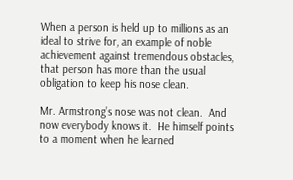When a person is held up to millions as an ideal to strive for, an example of noble achievement against tremendous obstacles, that person has more than the usual obligation to keep his nose clean.

Mr. Armstrong’s nose was not clean.  And now everybody knows it.  He himself points to a moment when he learned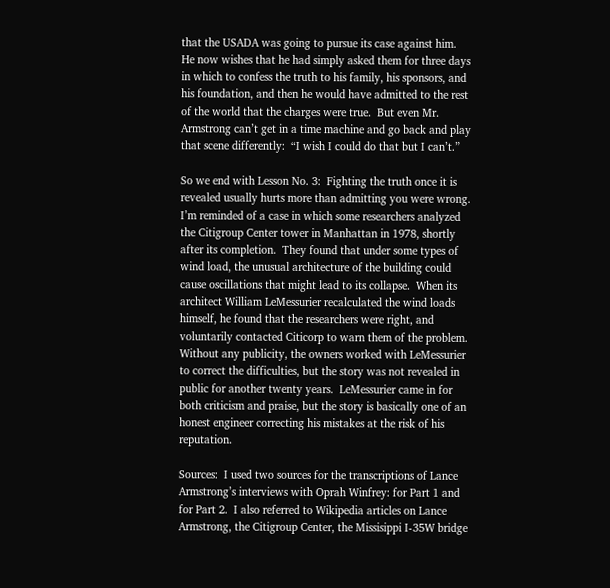that the USADA was going to pursue its case against him.  He now wishes that he had simply asked them for three days in which to confess the truth to his family, his sponsors, and his foundation, and then he would have admitted to the rest of the world that the charges were true.  But even Mr. Armstrong can’t get in a time machine and go back and play that scene differently:  “I wish I could do that but I can’t.”

So we end with Lesson No. 3:  Fighting the truth once it is revealed usually hurts more than admitting you were wrong.  I’m reminded of a case in which some researchers analyzed the Citigroup Center tower in Manhattan in 1978, shortly after its completion.  They found that under some types of wind load, the unusual architecture of the building could cause oscillations that might lead to its collapse.  When its architect William LeMessurier recalculated the wind loads himself, he found that the researchers were right, and voluntarily contacted Citicorp to warn them of the problem.  Without any publicity, the owners worked with LeMessurier to correct the difficulties, but the story was not revealed in public for another twenty years.  LeMessurier came in for both criticism and praise, but the story is basically one of an honest engineer correcting his mistakes at the risk of his reputation.

Sources:  I used two sources for the transcriptions of Lance Armstrong’s interviews with Oprah Winfrey: for Part 1 and for Part 2.  I also referred to Wikipedia articles on Lance Armstrong, the Citigroup Center, the Missisippi I-35W bridge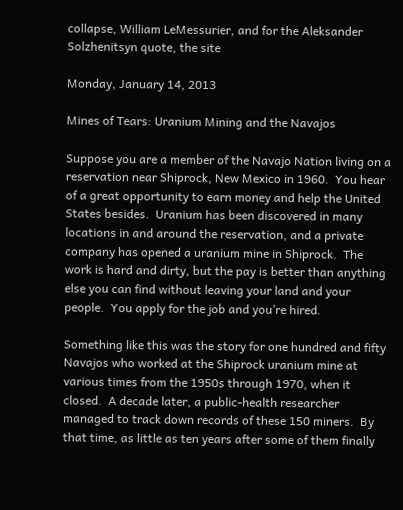collapse, William LeMessurier, and for the Aleksander Solzhenitsyn quote, the site

Monday, January 14, 2013

Mines of Tears: Uranium Mining and the Navajos

Suppose you are a member of the Navajo Nation living on a reservation near Shiprock, New Mexico in 1960.  You hear of a great opportunity to earn money and help the United States besides.  Uranium has been discovered in many locations in and around the reservation, and a private company has opened a uranium mine in Shiprock.  The work is hard and dirty, but the pay is better than anything else you can find without leaving your land and your people.  You apply for the job and you’re hired.

Something like this was the story for one hundred and fifty Navajos who worked at the Shiprock uranium mine at various times from the 1950s through 1970, when it closed.  A decade later, a public-health researcher managed to track down records of these 150 miners.  By that time, as little as ten years after some of them finally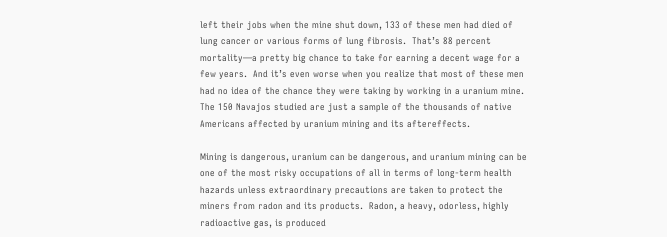left their jobs when the mine shut down, 133 of these men had died of lung cancer or various forms of lung fibrosis.  That’s 88 percent mortality—a pretty big chance to take for earning a decent wage for a few years.  And it’s even worse when you realize that most of these men had no idea of the chance they were taking by working in a uranium mine.  The 150 Navajos studied are just a sample of the thousands of native Americans affected by uranium mining and its aftereffects.

Mining is dangerous, uranium can be dangerous, and uranium mining can be one of the most risky occupations of all in terms of long-term health hazards unless extraordinary precautions are taken to protect the miners from radon and its products.  Radon, a heavy, odorless, highly radioactive gas, is produced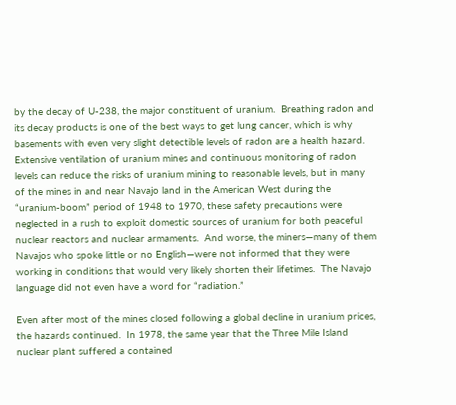by the decay of U-238, the major constituent of uranium.  Breathing radon and its decay products is one of the best ways to get lung cancer, which is why basements with even very slight detectible levels of radon are a health hazard.  Extensive ventilation of uranium mines and continuous monitoring of radon levels can reduce the risks of uranium mining to reasonable levels, but in many of the mines in and near Navajo land in the American West during the “uranium-boom” period of 1948 to 1970, these safety precautions were neglected in a rush to exploit domestic sources of uranium for both peaceful nuclear reactors and nuclear armaments.  And worse, the miners—many of them Navajos who spoke little or no English—were not informed that they were working in conditions that would very likely shorten their lifetimes.  The Navajo language did not even have a word for “radiation.”

Even after most of the mines closed following a global decline in uranium prices, the hazards continued.  In 1978, the same year that the Three Mile Island nuclear plant suffered a contained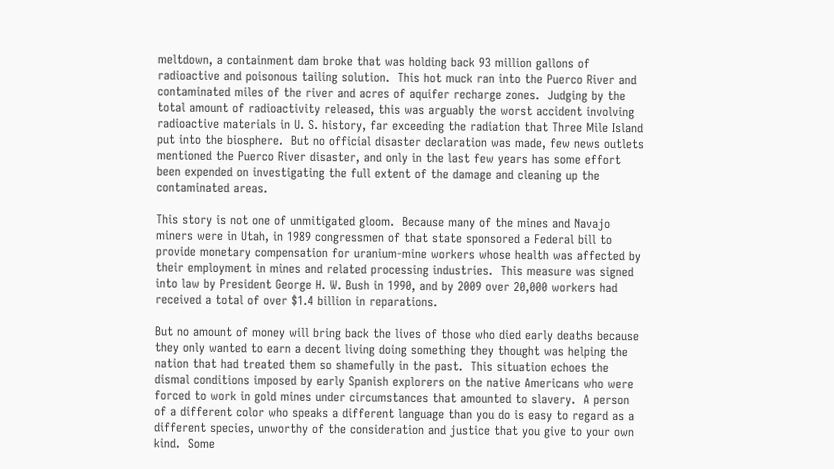meltdown, a containment dam broke that was holding back 93 million gallons of radioactive and poisonous tailing solution.  This hot muck ran into the Puerco River and contaminated miles of the river and acres of aquifer recharge zones.  Judging by the total amount of radioactivity released, this was arguably the worst accident involving radioactive materials in U. S. history, far exceeding the radiation that Three Mile Island put into the biosphere.  But no official disaster declaration was made, few news outlets mentioned the Puerco River disaster, and only in the last few years has some effort been expended on investigating the full extent of the damage and cleaning up the contaminated areas.

This story is not one of unmitigated gloom.  Because many of the mines and Navajo miners were in Utah, in 1989 congressmen of that state sponsored a Federal bill to provide monetary compensation for uranium-mine workers whose health was affected by their employment in mines and related processing industries.  This measure was signed into law by President George H. W. Bush in 1990, and by 2009 over 20,000 workers had received a total of over $1.4 billion in reparations.

But no amount of money will bring back the lives of those who died early deaths because they only wanted to earn a decent living doing something they thought was helping the nation that had treated them so shamefully in the past.  This situation echoes the dismal conditions imposed by early Spanish explorers on the native Americans who were forced to work in gold mines under circumstances that amounted to slavery.  A person of a different color who speaks a different language than you do is easy to regard as a different species, unworthy of the consideration and justice that you give to your own kind.  Some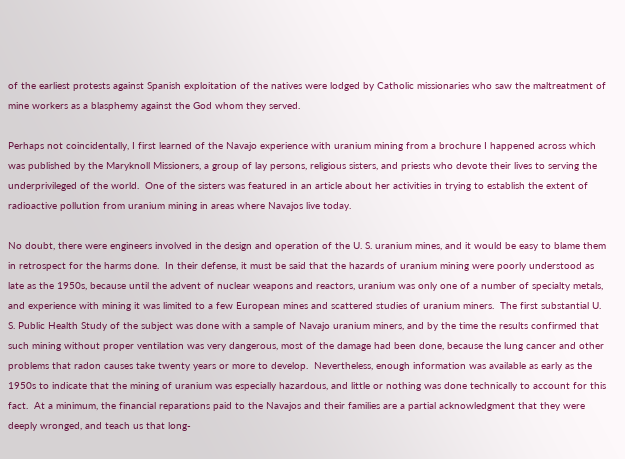of the earliest protests against Spanish exploitation of the natives were lodged by Catholic missionaries who saw the maltreatment of mine workers as a blasphemy against the God whom they served.

Perhaps not coincidentally, I first learned of the Navajo experience with uranium mining from a brochure I happened across which was published by the Maryknoll Missioners, a group of lay persons, religious sisters, and priests who devote their lives to serving the underprivileged of the world.  One of the sisters was featured in an article about her activities in trying to establish the extent of radioactive pollution from uranium mining in areas where Navajos live today.

No doubt, there were engineers involved in the design and operation of the U. S. uranium mines, and it would be easy to blame them in retrospect for the harms done.  In their defense, it must be said that the hazards of uranium mining were poorly understood as late as the 1950s, because until the advent of nuclear weapons and reactors, uranium was only one of a number of specialty metals, and experience with mining it was limited to a few European mines and scattered studies of uranium miners.  The first substantial U. S. Public Health Study of the subject was done with a sample of Navajo uranium miners, and by the time the results confirmed that such mining without proper ventilation was very dangerous, most of the damage had been done, because the lung cancer and other problems that radon causes take twenty years or more to develop.  Nevertheless, enough information was available as early as the 1950s to indicate that the mining of uranium was especially hazardous, and little or nothing was done technically to account for this fact.  At a minimum, the financial reparations paid to the Navajos and their families are a partial acknowledgment that they were deeply wronged, and teach us that long-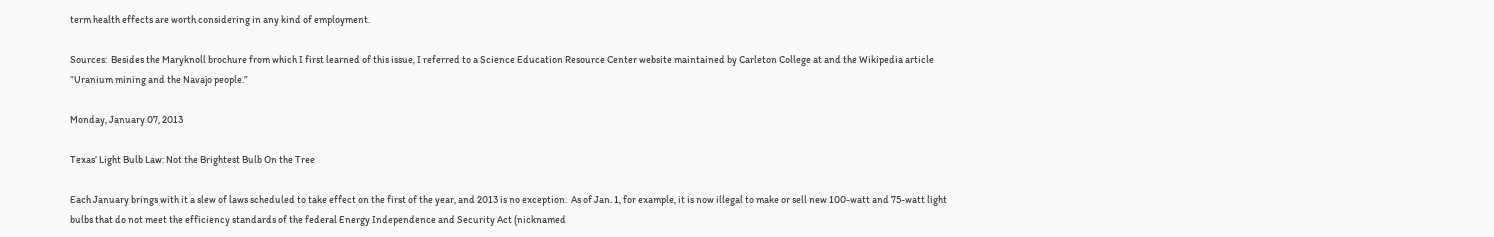term health effects are worth considering in any kind of employment.

Sources:  Besides the Maryknoll brochure from which I first learned of this issue, I referred to a Science Education Resource Center website maintained by Carleton College at and the Wikipedia article “Uranium mining and the Navajo people.”

Monday, January 07, 2013

Texas’ Light Bulb Law: Not the Brightest Bulb On the Tree

Each January brings with it a slew of laws scheduled to take effect on the first of the year, and 2013 is no exception.  As of Jan. 1, for example, it is now illegal to make or sell new 100-watt and 75-watt light bulbs that do not meet the efficiency standards of the federal Energy Independence and Security Act (nicknamed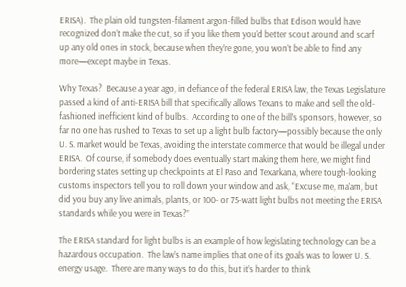ERISA).  The plain old tungsten-filament argon-filled bulbs that Edison would have recognized don’t make the cut, so if you like them you’d better scout around and scarf up any old ones in stock, because when they’re gone, you won’t be able to find any more—except maybe in Texas.

Why Texas?  Because a year ago, in defiance of the federal ERISA law, the Texas Legislature passed a kind of anti-ERISA bill that specifically allows Texans to make and sell the old-fashioned inefficient kind of bulbs.  According to one of the bill’s sponsors, however, so far no one has rushed to Texas to set up a light bulb factory—possibly because the only U. S. market would be Texas, avoiding the interstate commerce that would be illegal under ERISA.  Of course, if somebody does eventually start making them here, we might find bordering states setting up checkpoints at El Paso and Texarkana, where tough-looking customs inspectors tell you to roll down your window and ask, “Excuse me, ma’am, but did you buy any live animals, plants, or 100- or 75-watt light bulbs not meeting the ERISA standards while you were in Texas?”

The ERISA standard for light bulbs is an example of how legislating technology can be a hazardous occupation.  The law’s name implies that one of its goals was to lower U. S. energy usage.  There are many ways to do this, but it’s harder to think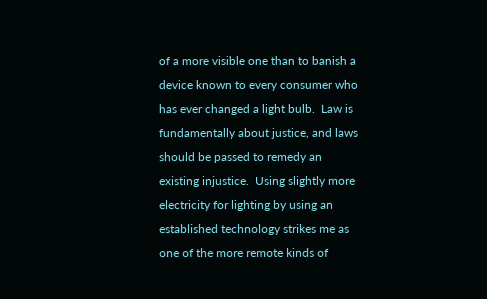of a more visible one than to banish a device known to every consumer who has ever changed a light bulb.  Law is fundamentally about justice, and laws should be passed to remedy an existing injustice.  Using slightly more electricity for lighting by using an established technology strikes me as one of the more remote kinds of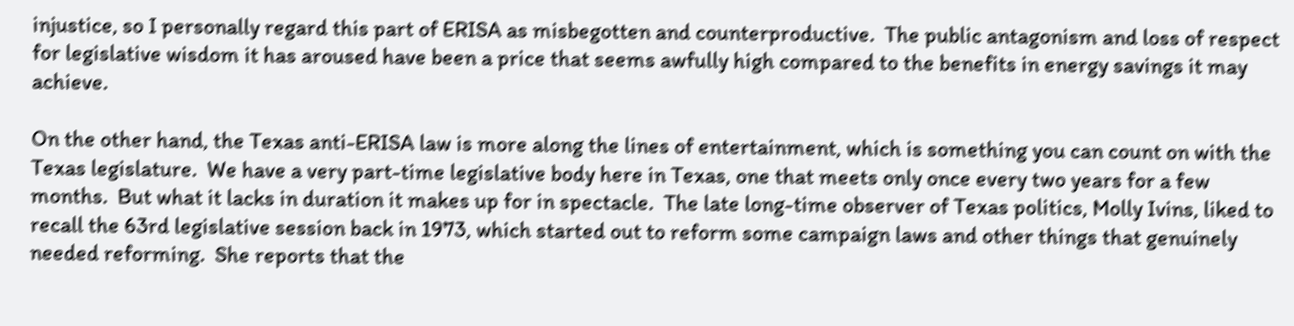injustice, so I personally regard this part of ERISA as misbegotten and counterproductive.  The public antagonism and loss of respect for legislative wisdom it has aroused have been a price that seems awfully high compared to the benefits in energy savings it may achieve.

On the other hand, the Texas anti-ERISA law is more along the lines of entertainment, which is something you can count on with the Texas legislature.  We have a very part-time legislative body here in Texas, one that meets only once every two years for a few months.  But what it lacks in duration it makes up for in spectacle.  The late long-time observer of Texas politics, Molly Ivins, liked to recall the 63rd legislative session back in 1973, which started out to reform some campaign laws and other things that genuinely needed reforming.  She reports that the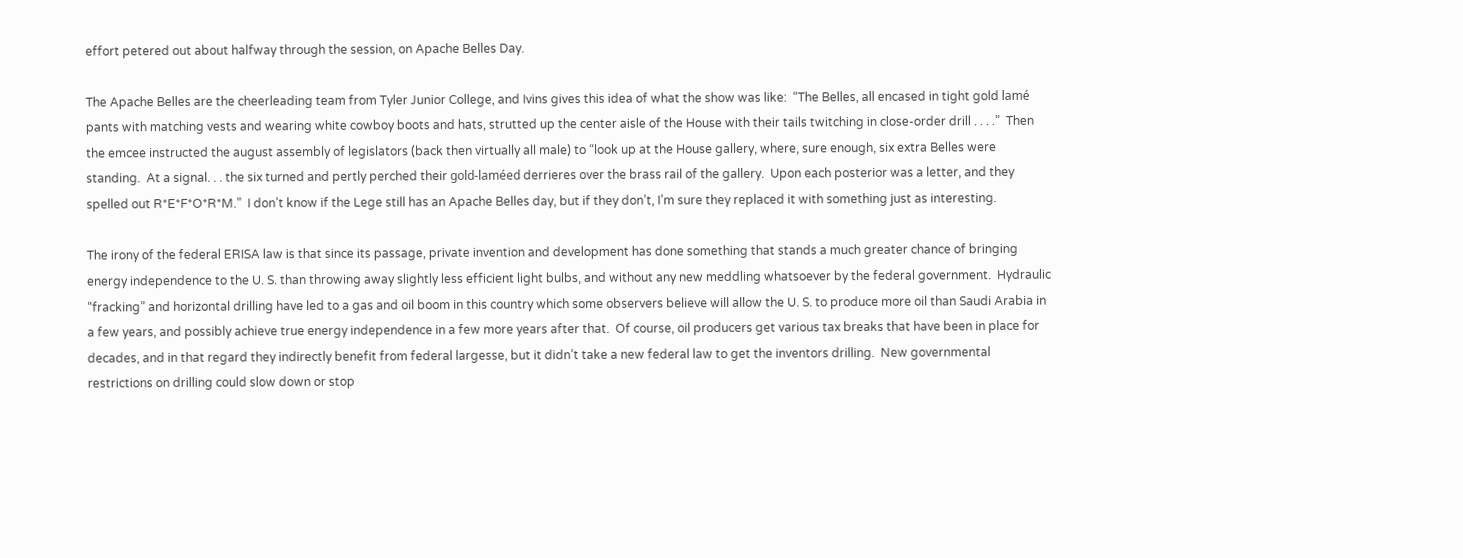effort petered out about halfway through the session, on Apache Belles Day.

The Apache Belles are the cheerleading team from Tyler Junior College, and Ivins gives this idea of what the show was like:  “The Belles, all encased in tight gold lamé pants with matching vests and wearing white cowboy boots and hats, strutted up the center aisle of the House with their tails twitching in close-order drill . . . .”  Then the emcee instructed the august assembly of legislators (back then virtually all male) to “look up at the House gallery, where, sure enough, six extra Belles were standing.  At a signal. . . the six turned and pertly perched their gold-laméed derrieres over the brass rail of the gallery.  Upon each posterior was a letter, and they spelled out R*E*F*O*R*M.”  I don’t know if the Lege still has an Apache Belles day, but if they don’t, I’m sure they replaced it with something just as interesting.

The irony of the federal ERISA law is that since its passage, private invention and development has done something that stands a much greater chance of bringing energy independence to the U. S. than throwing away slightly less efficient light bulbs, and without any new meddling whatsoever by the federal government.  Hydraulic “fracking” and horizontal drilling have led to a gas and oil boom in this country which some observers believe will allow the U. S. to produce more oil than Saudi Arabia in a few years, and possibly achieve true energy independence in a few more years after that.  Of course, oil producers get various tax breaks that have been in place for decades, and in that regard they indirectly benefit from federal largesse, but it didn’t take a new federal law to get the inventors drilling.  New governmental restrictions on drilling could slow down or stop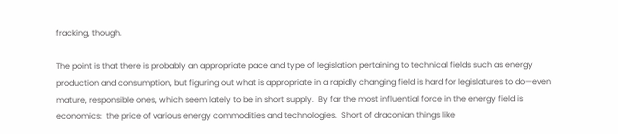fracking, though.

The point is that there is probably an appropriate pace and type of legislation pertaining to technical fields such as energy production and consumption, but figuring out what is appropriate in a rapidly changing field is hard for legislatures to do—even mature, responsible ones, which seem lately to be in short supply.  By far the most influential force in the energy field is economics:  the price of various energy commodities and technologies.  Short of draconian things like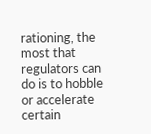rationing, the most that regulators can do is to hobble or accelerate certain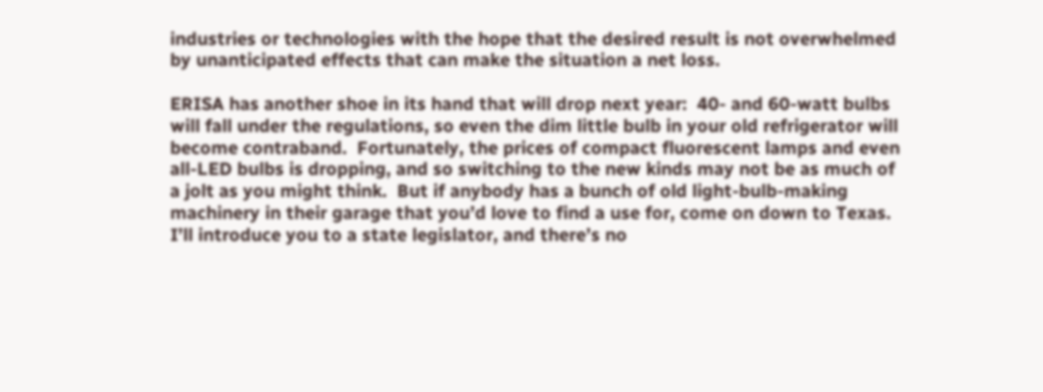industries or technologies with the hope that the desired result is not overwhelmed by unanticipated effects that can make the situation a net loss.

ERISA has another shoe in its hand that will drop next year:  40- and 60-watt bulbs will fall under the regulations, so even the dim little bulb in your old refrigerator will become contraband.  Fortunately, the prices of compact fluorescent lamps and even all-LED bulbs is dropping, and so switching to the new kinds may not be as much of a jolt as you might think.  But if anybody has a bunch of old light-bulb-making machinery in their garage that you’d love to find a use for, come on down to Texas.  I’ll introduce you to a state legislator, and there’s no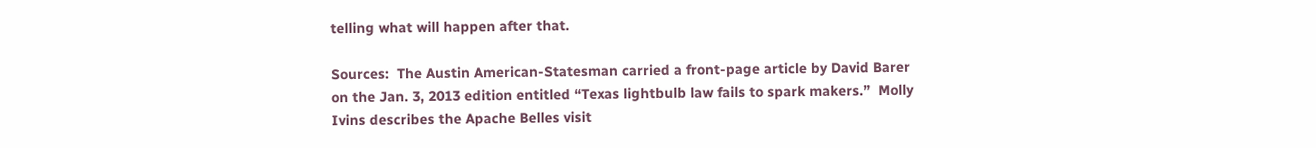telling what will happen after that.

Sources:  The Austin American-Statesman carried a front-page article by David Barer on the Jan. 3, 2013 edition entitled “Texas lightbulb law fails to spark makers.”  Molly Ivins describes the Apache Belles visit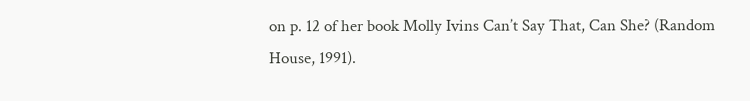on p. 12 of her book Molly Ivins Can’t Say That, Can She? (Random House, 1991).